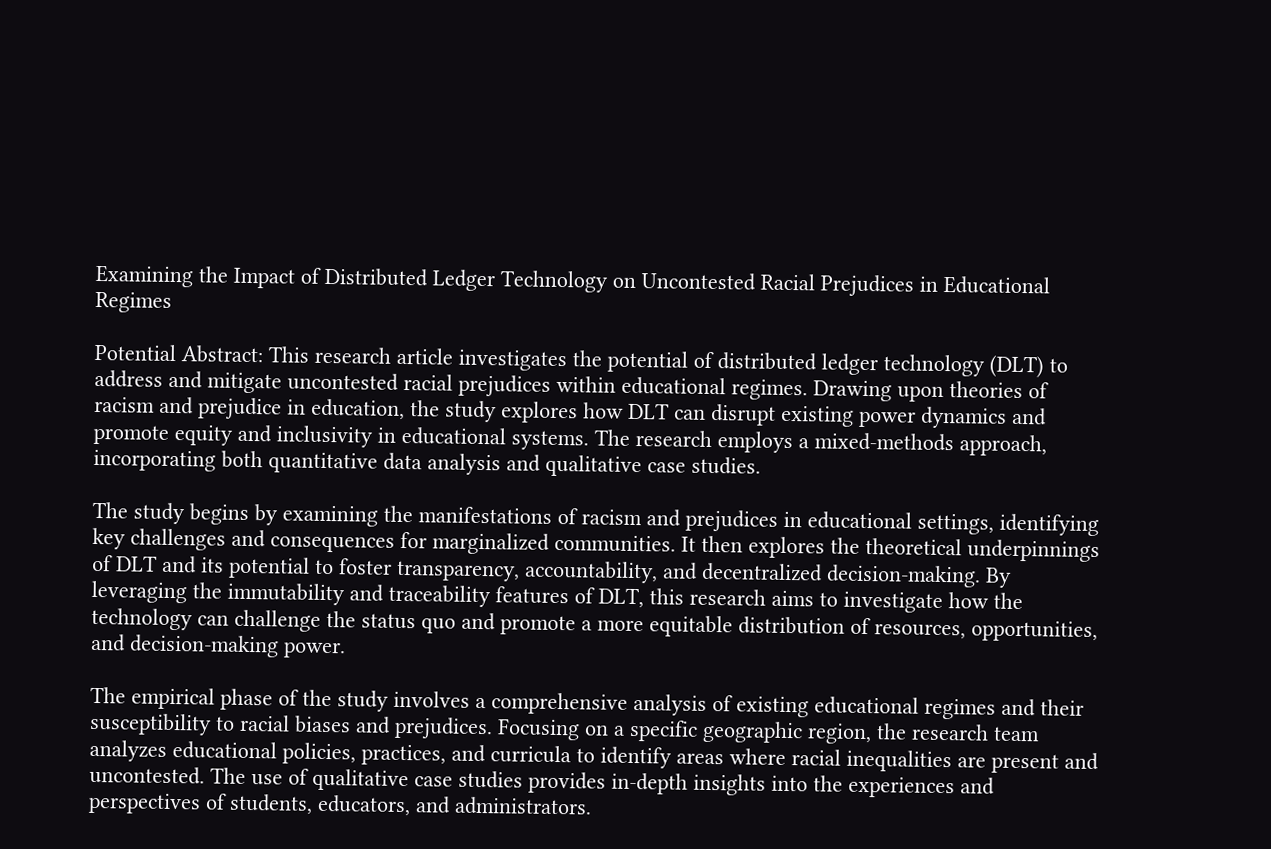Examining the Impact of Distributed Ledger Technology on Uncontested Racial Prejudices in Educational Regimes

Potential Abstract: This research article investigates the potential of distributed ledger technology (DLT) to address and mitigate uncontested racial prejudices within educational regimes. Drawing upon theories of racism and prejudice in education, the study explores how DLT can disrupt existing power dynamics and promote equity and inclusivity in educational systems. The research employs a mixed-methods approach, incorporating both quantitative data analysis and qualitative case studies.

The study begins by examining the manifestations of racism and prejudices in educational settings, identifying key challenges and consequences for marginalized communities. It then explores the theoretical underpinnings of DLT and its potential to foster transparency, accountability, and decentralized decision-making. By leveraging the immutability and traceability features of DLT, this research aims to investigate how the technology can challenge the status quo and promote a more equitable distribution of resources, opportunities, and decision-making power.

The empirical phase of the study involves a comprehensive analysis of existing educational regimes and their susceptibility to racial biases and prejudices. Focusing on a specific geographic region, the research team analyzes educational policies, practices, and curricula to identify areas where racial inequalities are present and uncontested. The use of qualitative case studies provides in-depth insights into the experiences and perspectives of students, educators, and administrators.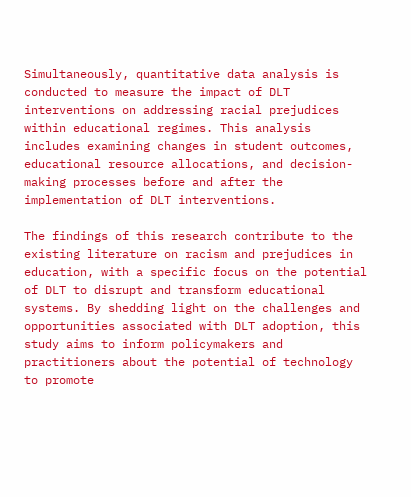Simultaneously, quantitative data analysis is conducted to measure the impact of DLT interventions on addressing racial prejudices within educational regimes. This analysis includes examining changes in student outcomes, educational resource allocations, and decision-making processes before and after the implementation of DLT interventions.

The findings of this research contribute to the existing literature on racism and prejudices in education, with a specific focus on the potential of DLT to disrupt and transform educational systems. By shedding light on the challenges and opportunities associated with DLT adoption, this study aims to inform policymakers and practitioners about the potential of technology to promote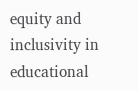equity and inclusivity in educational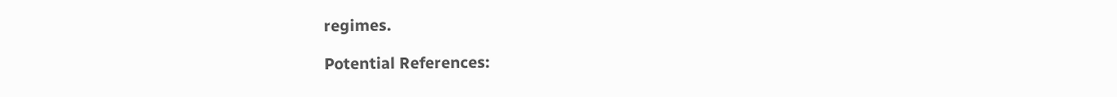regimes.

Potential References: